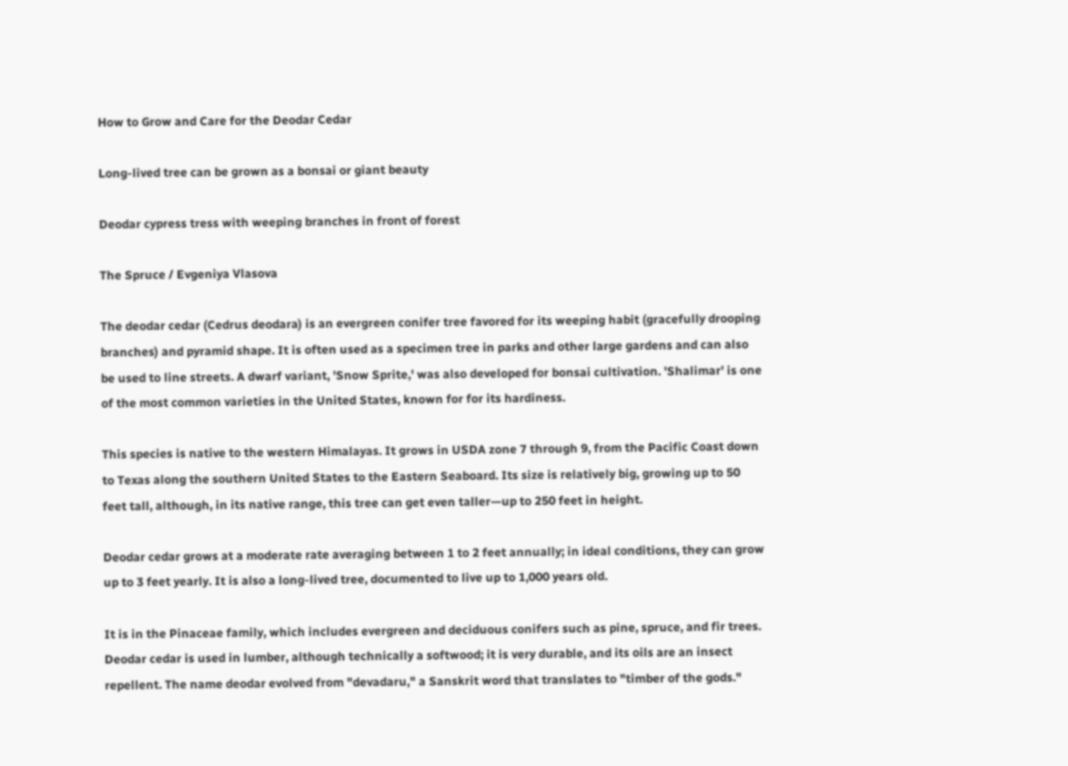How to Grow and Care for the Deodar Cedar

Long-lived tree can be grown as a bonsai or giant beauty

Deodar cypress tress with weeping branches in front of forest

The Spruce / Evgeniya Vlasova

The deodar cedar (Cedrus deodara) is an evergreen conifer tree favored for its weeping habit (gracefully drooping branches) and pyramid shape. It is often used as a specimen tree in parks and other large gardens and can also be used to line streets. A dwarf variant, 'Snow Sprite,' was also developed for bonsai cultivation. 'Shalimar' is one of the most common varieties in the United States, known for for its hardiness.

This species is native to the western Himalayas. It grows in USDA zone 7 through 9, from the Pacific Coast down to Texas along the southern United States to the Eastern Seaboard. Its size is relatively big, growing up to 50 feet tall, although, in its native range, this tree can get even taller—up to 250 feet in height.

Deodar cedar grows at a moderate rate averaging between 1 to 2 feet annually; in ideal conditions, they can grow up to 3 feet yearly. It is also a long-lived tree, documented to live up to 1,000 years old.

It is in the Pinaceae family, which includes evergreen and deciduous conifers such as pine, spruce, and fir trees. Deodar cedar is used in lumber, although technically a softwood; it is very durable, and its oils are an insect repellent. The name deodar evolved from "devadaru," a Sanskrit word that translates to "timber of the gods."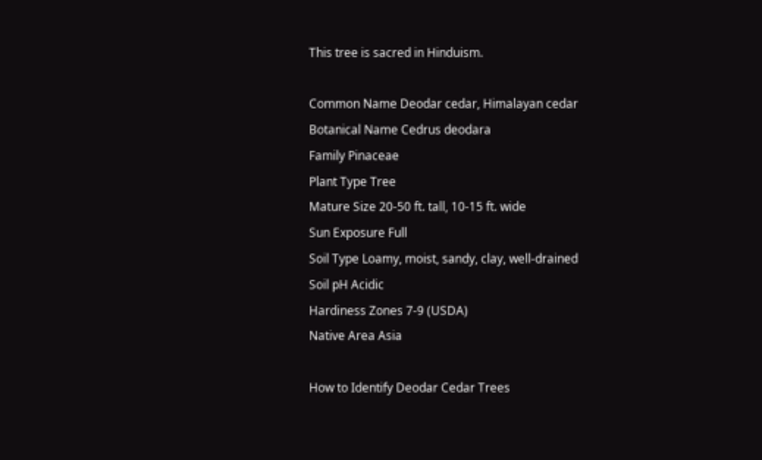This tree is sacred in Hinduism.

Common Name Deodar cedar, Himalayan cedar
Botanical Name Cedrus deodara
Family Pinaceae
Plant Type Tree
Mature Size 20-50 ft. tall, 10-15 ft. wide
Sun Exposure Full
Soil Type Loamy, moist, sandy, clay, well-drained
Soil pH Acidic
Hardiness Zones 7-9 (USDA)
Native Area Asia

How to Identify Deodar Cedar Trees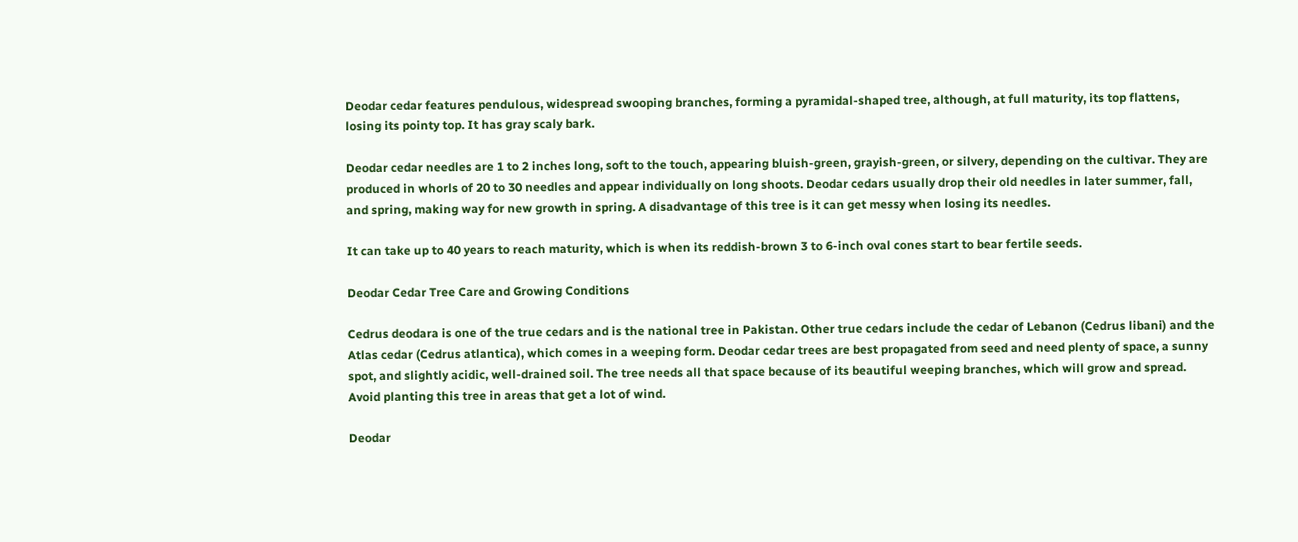Deodar cedar features pendulous, widespread swooping branches, forming a pyramidal-shaped tree, although, at full maturity, its top flattens, losing its pointy top. It has gray scaly bark.

Deodar cedar needles are 1 to 2 inches long, soft to the touch, appearing bluish-green, grayish-green, or silvery, depending on the cultivar. They are produced in whorls of 20 to 30 needles and appear individually on long shoots. Deodar cedars usually drop their old needles in later summer, fall, and spring, making way for new growth in spring. A disadvantage of this tree is it can get messy when losing its needles.

It can take up to 40 years to reach maturity, which is when its reddish-brown 3 to 6-inch oval cones start to bear fertile seeds.

Deodar Cedar Tree Care and Growing Conditions

Cedrus deodara is one of the true cedars and is the national tree in Pakistan. Other true cedars include the cedar of Lebanon (Cedrus libani) and the Atlas cedar (Cedrus atlantica), which comes in a weeping form. Deodar cedar trees are best propagated from seed and need plenty of space, a sunny spot, and slightly acidic, well-drained soil. The tree needs all that space because of its beautiful weeping branches, which will grow and spread. Avoid planting this tree in areas that get a lot of wind.

Deodar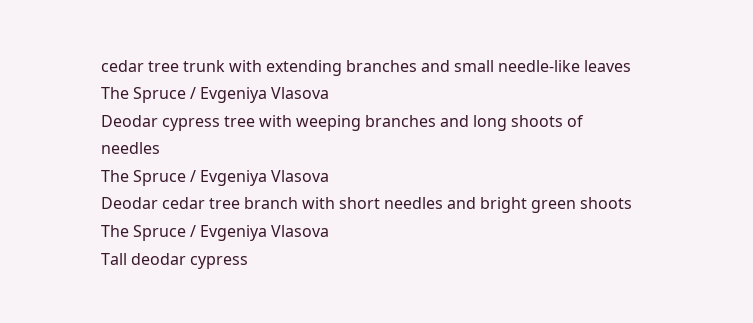cedar tree trunk with extending branches and small needle-like leaves
The Spruce / Evgeniya Vlasova
Deodar cypress tree with weeping branches and long shoots of needles
The Spruce / Evgeniya Vlasova
Deodar cedar tree branch with short needles and bright green shoots
The Spruce / Evgeniya Vlasova
Tall deodar cypress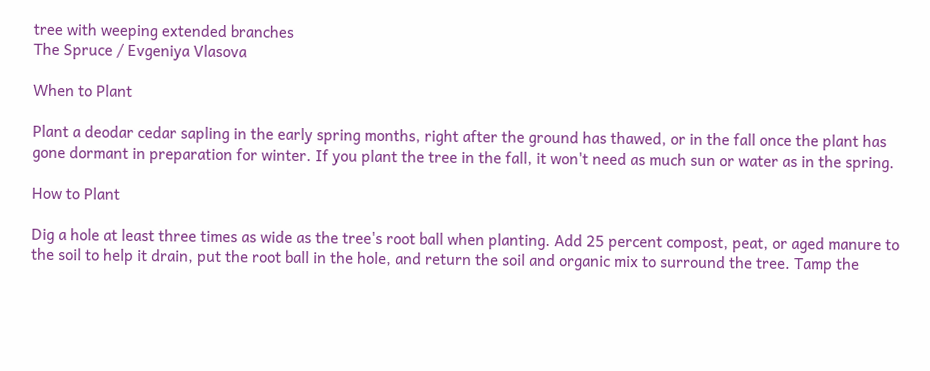tree with weeping extended branches
The Spruce / Evgeniya Vlasova

When to Plant

Plant a deodar cedar sapling in the early spring months, right after the ground has thawed, or in the fall once the plant has gone dormant in preparation for winter. If you plant the tree in the fall, it won't need as much sun or water as in the spring.

How to Plant

Dig a hole at least three times as wide as the tree's root ball when planting. Add 25 percent compost, peat, or aged manure to the soil to help it drain, put the root ball in the hole, and return the soil and organic mix to surround the tree. Tamp the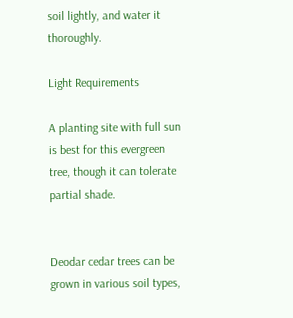soil lightly, and water it thoroughly.

Light Requirements

A planting site with full sun is best for this evergreen tree, though it can tolerate partial shade.


Deodar cedar trees can be grown in various soil types,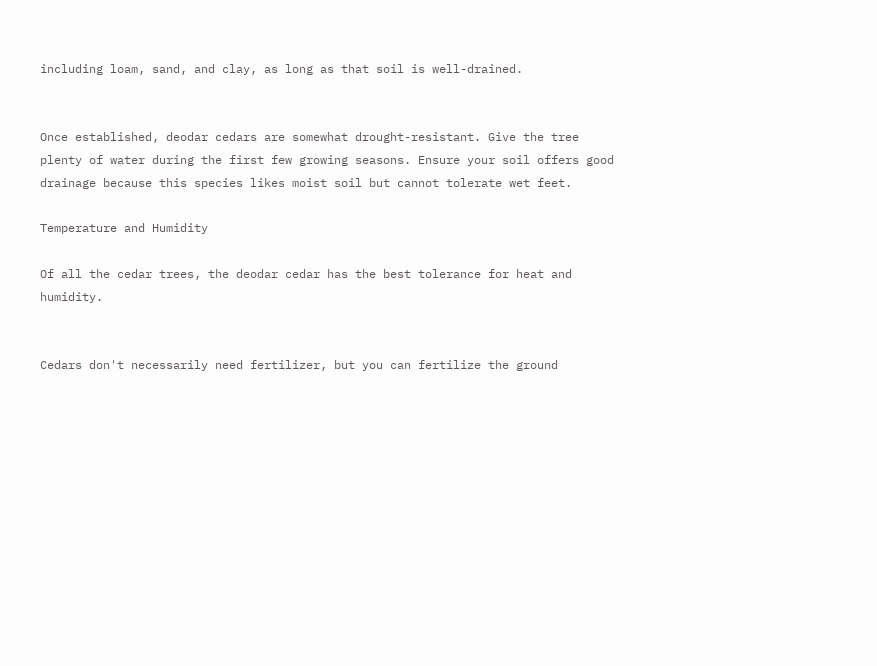including loam, sand, and clay, as long as that soil is well-drained.


Once established, deodar cedars are somewhat drought-resistant. Give the tree plenty of water during the first few growing seasons. Ensure your soil offers good drainage because this species likes moist soil but cannot tolerate wet feet.

Temperature and Humidity

Of all the cedar trees, the deodar cedar has the best tolerance for heat and humidity.


Cedars don't necessarily need fertilizer, but you can fertilize the ground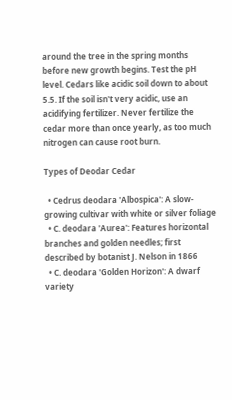around the tree in the spring months before new growth begins. Test the pH level. Cedars like acidic soil down to about 5.5. If the soil isn't very acidic, use an acidifying fertilizer. Never fertilize the cedar more than once yearly, as too much nitrogen can cause root burn.

Types of Deodar Cedar

  • Cedrus deodara 'Albospica': A slow-growing cultivar with white or silver foliage
  • C. deodara 'Aurea': Features horizontal branches and golden needles; first described by botanist J. Nelson in 1866
  • C. deodara 'Golden Horizon': A dwarf variety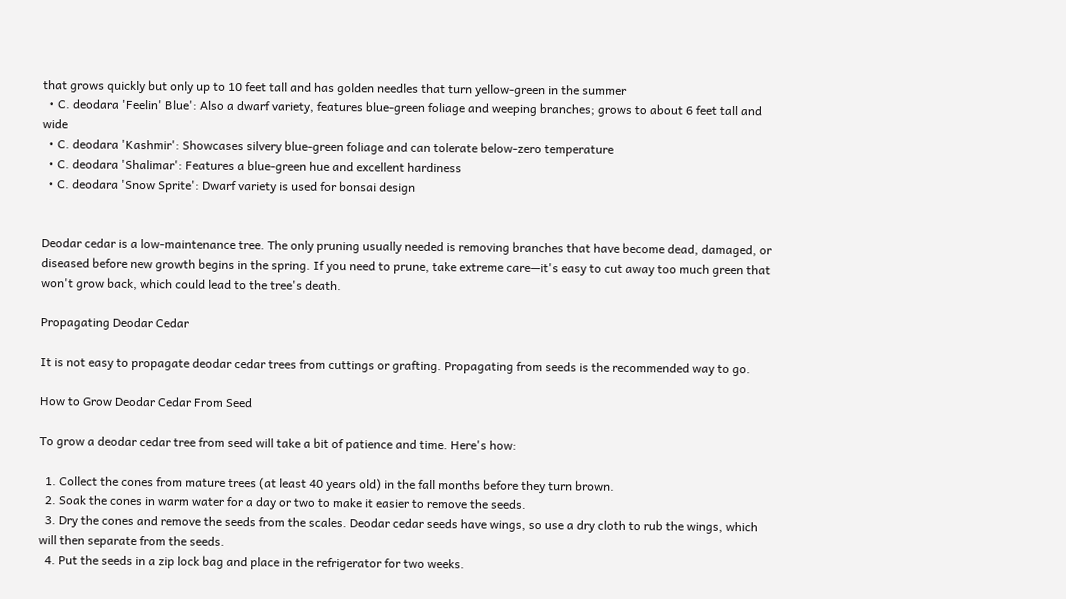that grows quickly but only up to 10 feet tall and has golden needles that turn yellow-green in the summer
  • C. deodara 'Feelin' Blue': Also a dwarf variety, features blue-green foliage and weeping branches; grows to about 6 feet tall and wide
  • C. deodara 'Kashmir': Showcases silvery blue-green foliage and can tolerate below-zero temperature
  • C. deodara 'Shalimar': Features a blue-green hue and excellent hardiness
  • C. deodara 'Snow Sprite': Dwarf variety is used for bonsai design


Deodar cedar is a low-maintenance tree. The only pruning usually needed is removing branches that have become dead, damaged, or diseased before new growth begins in the spring. If you need to prune, take extreme care—it's easy to cut away too much green that won't grow back, which could lead to the tree's death.

Propagating Deodar Cedar

It is not easy to propagate deodar cedar trees from cuttings or grafting. Propagating from seeds is the recommended way to go.

How to Grow Deodar Cedar From Seed

To grow a deodar cedar tree from seed will take a bit of patience and time. Here's how:

  1. Collect the cones from mature trees (at least 40 years old) in the fall months before they turn brown.
  2. Soak the cones in warm water for a day or two to make it easier to remove the seeds.
  3. Dry the cones and remove the seeds from the scales. Deodar cedar seeds have wings, so use a dry cloth to rub the wings, which will then separate from the seeds.
  4. Put the seeds in a zip lock bag and place in the refrigerator for two weeks.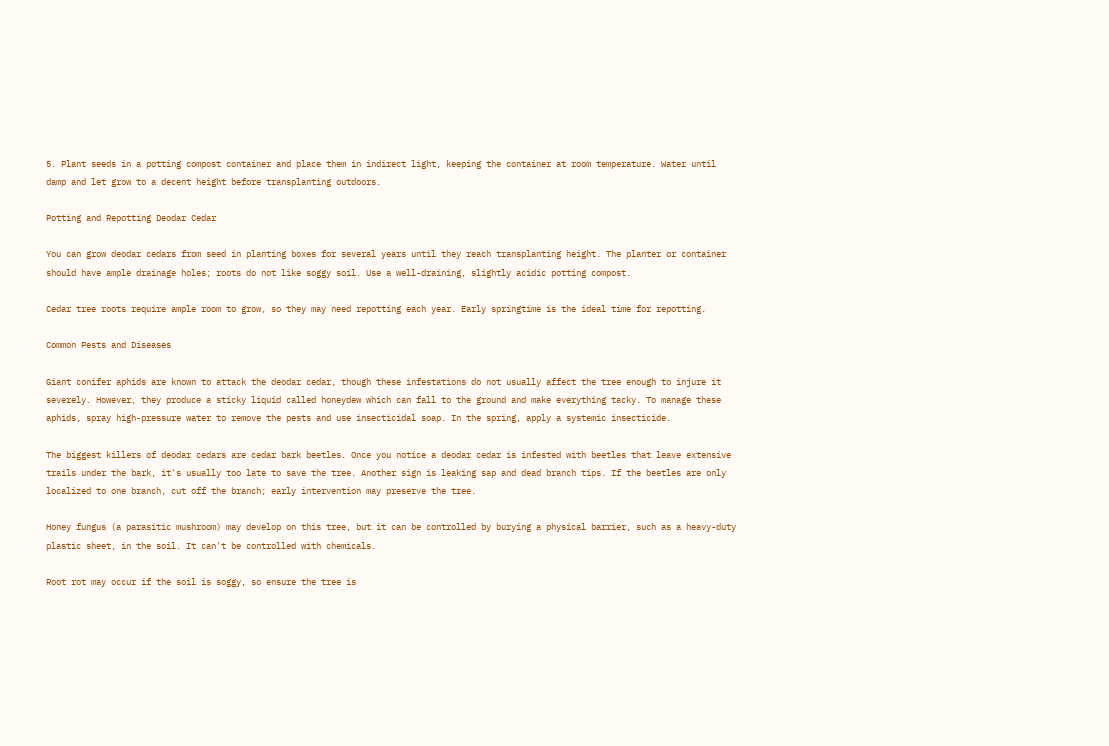5. Plant seeds in a potting compost container and place them in indirect light, keeping the container at room temperature. Water until damp and let grow to a decent height before transplanting outdoors.

Potting and Repotting Deodar Cedar

You can grow deodar cedars from seed in planting boxes for several years until they reach transplanting height. The planter or container should have ample drainage holes; roots do not like soggy soil. Use a well-draining, slightly acidic potting compost.

Cedar tree roots require ample room to grow, so they may need repotting each year. Early springtime is the ideal time for repotting.

Common Pests and Diseases

Giant conifer aphids are known to attack the deodar cedar, though these infestations do not usually affect the tree enough to injure it severely. However, they produce a sticky liquid called honeydew which can fall to the ground and make everything tacky. To manage these aphids, spray high-pressure water to remove the pests and use insecticidal soap. In the spring, apply a systemic insecticide.

The biggest killers of deodar cedars are cedar bark beetles. Once you notice a deodar cedar is infested with beetles that leave extensive trails under the bark, it's usually too late to save the tree. Another sign is leaking sap and dead branch tips. If the beetles are only localized to one branch, cut off the branch; early intervention may preserve the tree.

Honey fungus (a parasitic mushroom) may develop on this tree, but it can be controlled by burying a physical barrier, such as a heavy-duty plastic sheet, in the soil. It can't be controlled with chemicals.

Root rot may occur if the soil is soggy, so ensure the tree is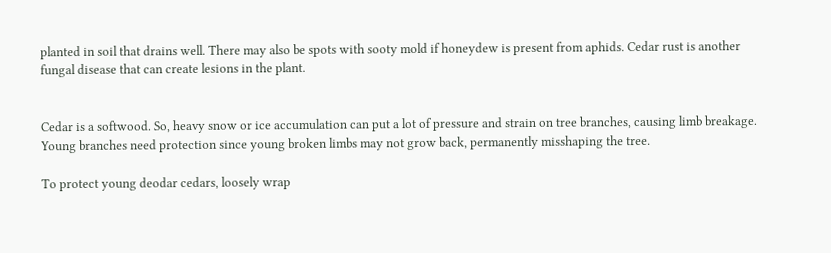planted in soil that drains well. There may also be spots with sooty mold if honeydew is present from aphids. Cedar rust is another fungal disease that can create lesions in the plant.


Cedar is a softwood. So, heavy snow or ice accumulation can put a lot of pressure and strain on tree branches, causing limb breakage. Young branches need protection since young broken limbs may not grow back, permanently misshaping the tree.

To protect young deodar cedars, loosely wrap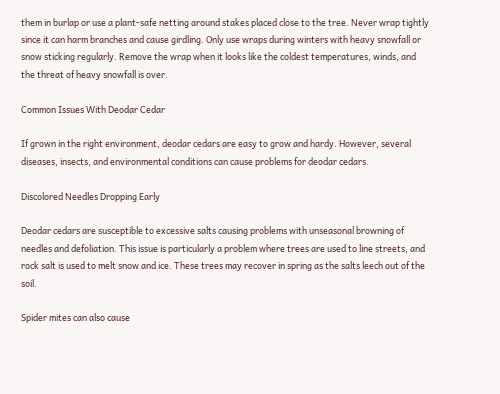them in burlap or use a plant-safe netting around stakes placed close to the tree. Never wrap tightly since it can harm branches and cause girdling. Only use wraps during winters with heavy snowfall or snow sticking regularly. Remove the wrap when it looks like the coldest temperatures, winds, and the threat of heavy snowfall is over.

Common Issues With Deodar Cedar

If grown in the right environment, deodar cedars are easy to grow and hardy. However, several diseases, insects, and environmental conditions can cause problems for deodar cedars.

Discolored Needles Dropping Early

Deodar cedars are susceptible to excessive salts causing problems with unseasonal browning of needles and defoliation. This issue is particularly a problem where trees are used to line streets, and rock salt is used to melt snow and ice. These trees may recover in spring as the salts leech out of the soil.

Spider mites can also cause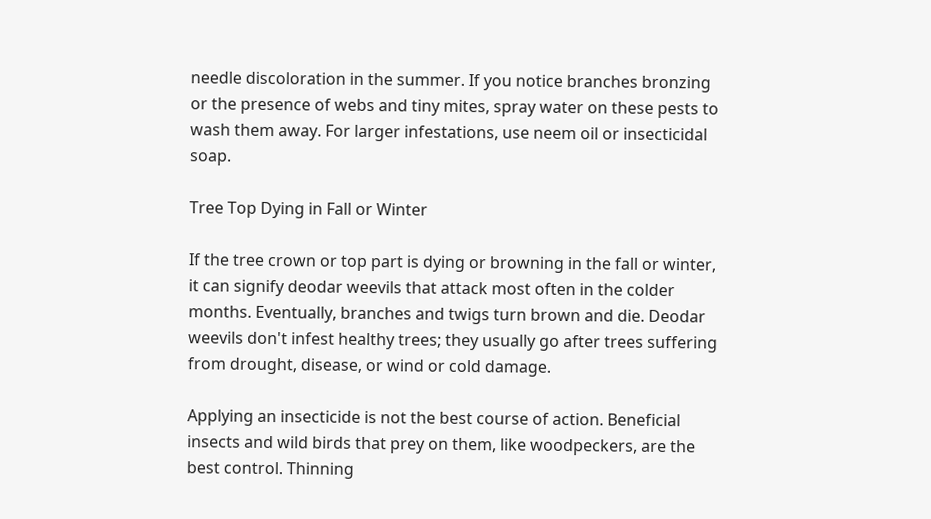needle discoloration in the summer. If you notice branches bronzing or the presence of webs and tiny mites, spray water on these pests to wash them away. For larger infestations, use neem oil or insecticidal soap.

Tree Top Dying in Fall or Winter

If the tree crown or top part is dying or browning in the fall or winter, it can signify deodar weevils that attack most often in the colder months. Eventually, branches and twigs turn brown and die. Deodar weevils don't infest healthy trees; they usually go after trees suffering from drought, disease, or wind or cold damage.

Applying an insecticide is not the best course of action. Beneficial insects and wild birds that prey on them, like woodpeckers, are the best control. Thinning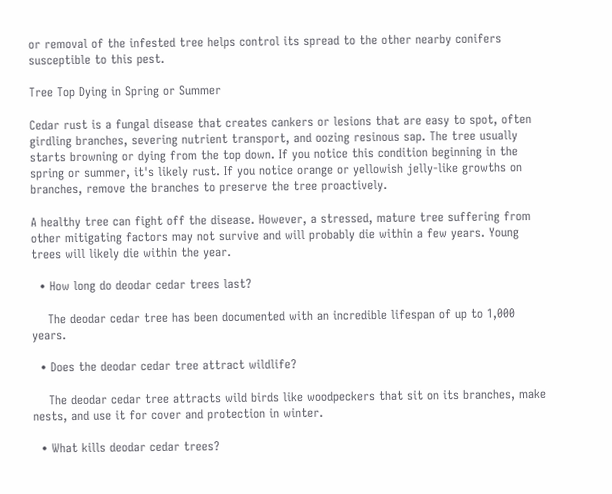or removal of the infested tree helps control its spread to the other nearby conifers susceptible to this pest.

Tree Top Dying in Spring or Summer

Cedar rust is a fungal disease that creates cankers or lesions that are easy to spot, often girdling branches, severing nutrient transport, and oozing resinous sap. The tree usually starts browning or dying from the top down. If you notice this condition beginning in the spring or summer, it's likely rust. If you notice orange or yellowish jelly-like growths on branches, remove the branches to preserve the tree proactively.

A healthy tree can fight off the disease. However, a stressed, mature tree suffering from other mitigating factors may not survive and will probably die within a few years. Young trees will likely die within the year.

  • How long do deodar cedar trees last?

    The deodar cedar tree has been documented with an incredible lifespan of up to 1,000 years.

  • Does the deodar cedar tree attract wildlife?

    The deodar cedar tree attracts wild birds like woodpeckers that sit on its branches, make nests, and use it for cover and protection in winter.

  • What kills deodar cedar trees?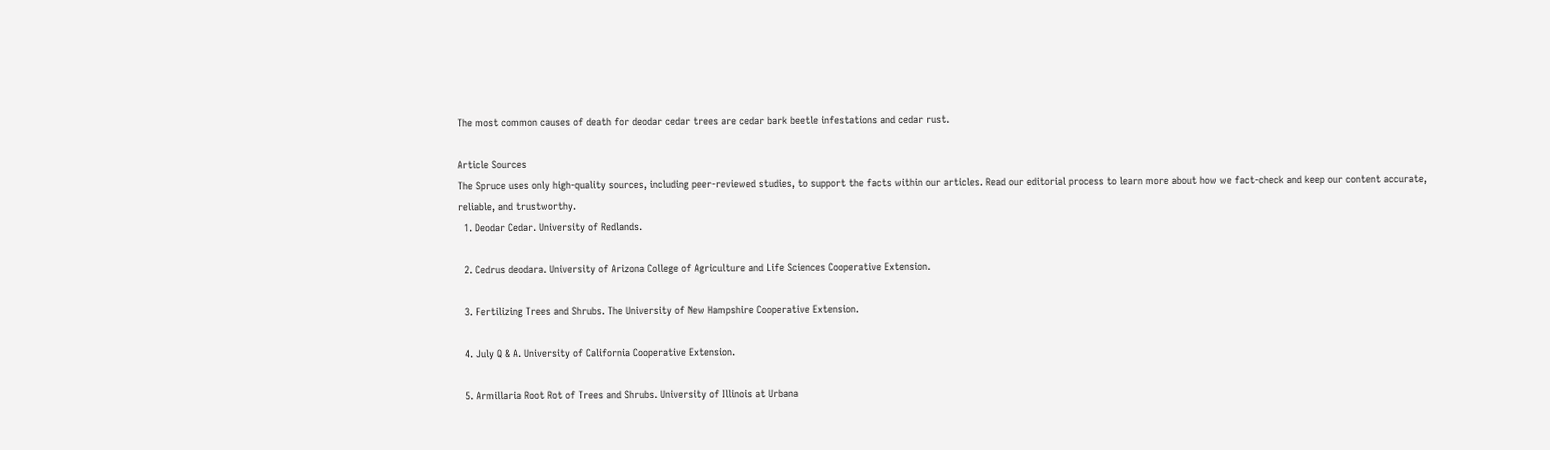The most common causes of death for deodar cedar trees are cedar bark beetle infestations and cedar rust.

Article Sources
The Spruce uses only high-quality sources, including peer-reviewed studies, to support the facts within our articles. Read our editorial process to learn more about how we fact-check and keep our content accurate, reliable, and trustworthy.
  1. Deodar Cedar. University of Redlands.

  2. Cedrus deodara. University of Arizona College of Agriculture and Life Sciences Cooperative Extension.

  3. Fertilizing Trees and Shrubs. The University of New Hampshire Cooperative Extension.

  4. July Q & A. University of California Cooperative Extension.

  5. Armillaria Root Rot of Trees and Shrubs. University of Illinois at Urbana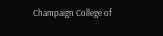Champaign College of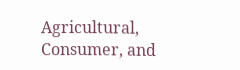Agricultural, Consumer, and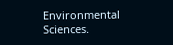Environmental Sciences.